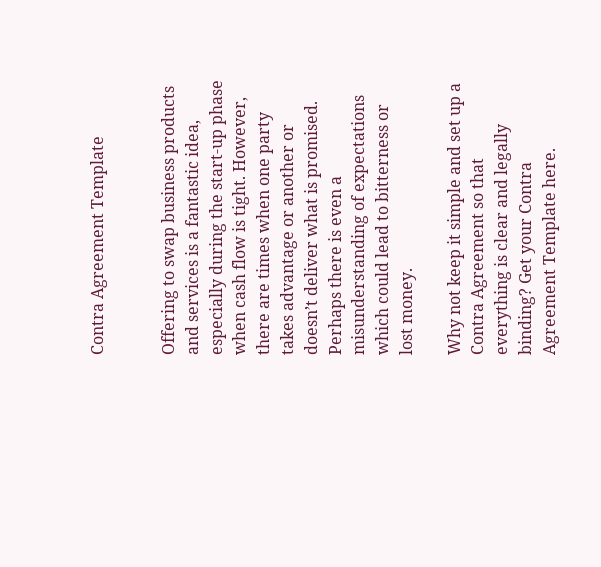Contra Agreement Template


Offering to swap business products and services is a fantastic idea, especially during the start-up phase when cash flow is tight. However, there are times when one party takes advantage or another or doesn’t deliver what is promised. Perhaps there is even a misunderstanding of expectations which could lead to bitterness or lost money.

Why not keep it simple and set up a Contra Agreement so that everything is clear and legally binding? Get your Contra Agreement Template here.